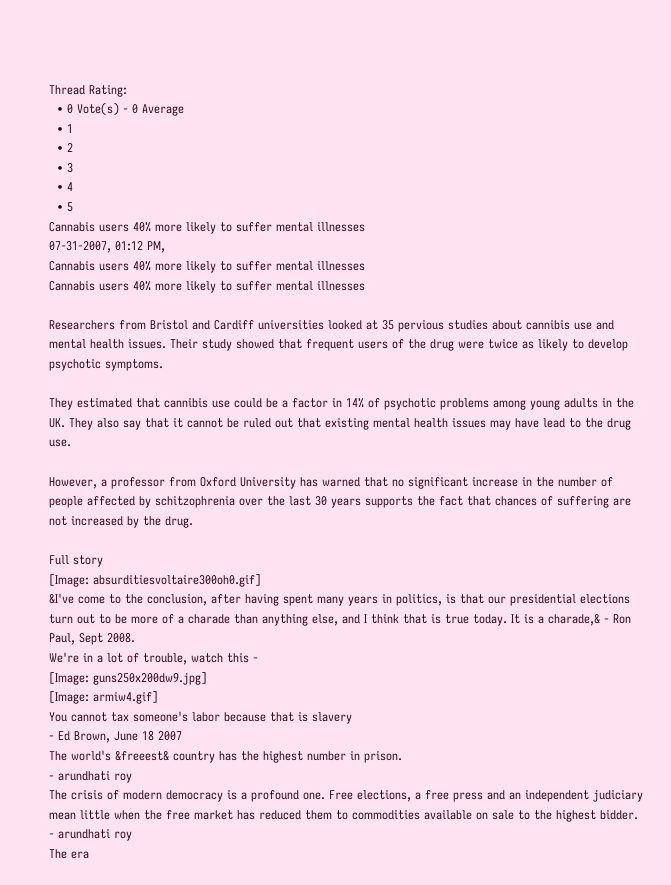Thread Rating:
  • 0 Vote(s) - 0 Average
  • 1
  • 2
  • 3
  • 4
  • 5
Cannabis users 40% more likely to suffer mental illnesses
07-31-2007, 01:12 PM,
Cannabis users 40% more likely to suffer mental illnesses
Cannabis users 40% more likely to suffer mental illnesses

Researchers from Bristol and Cardiff universities looked at 35 pervious studies about cannibis use and mental health issues. Their study showed that frequent users of the drug were twice as likely to develop psychotic symptoms.

They estimated that cannibis use could be a factor in 14% of psychotic problems among young adults in the UK. They also say that it cannot be ruled out that existing mental health issues may have lead to the drug use.

However, a professor from Oxford University has warned that no significant increase in the number of people affected by schitzophrenia over the last 30 years supports the fact that chances of suffering are not increased by the drug.

Full story
[Image: absurditiesvoltaire300oh0.gif]
&I've come to the conclusion, after having spent many years in politics, is that our presidential elections turn out to be more of a charade than anything else, and I think that is true today. It is a charade,& - Ron Paul, Sept 2008.
We're in a lot of trouble, watch this -
[Image: guns250x200dw9.jpg]
[Image: armiw4.gif]
You cannot tax someone's labor because that is slavery
- Ed Brown, June 18 2007
The world's &freeest& country has the highest number in prison.
- arundhati roy
The crisis of modern democracy is a profound one. Free elections, a free press and an independent judiciary mean little when the free market has reduced them to commodities available on sale to the highest bidder.
- arundhati roy
The era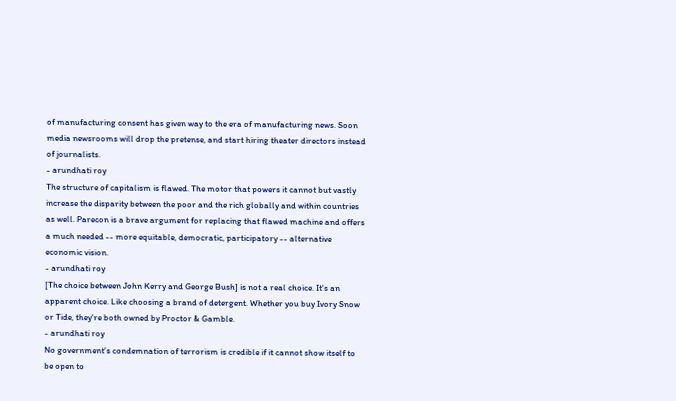of manufacturing consent has given way to the era of manufacturing news. Soon media newsrooms will drop the pretense, and start hiring theater directors instead of journalists.
- arundhati roy
The structure of capitalism is flawed. The motor that powers it cannot but vastly increase the disparity between the poor and the rich globally and within countries as well. Parecon is a brave argument for replacing that flawed machine and offers a much needed -- more equitable, democratic, participatory -- alternative economic vision.
- arundhati roy
[The choice between John Kerry and George Bush] is not a real choice. It's an apparent choice. Like choosing a brand of detergent. Whether you buy Ivory Snow or Tide, they're both owned by Proctor & Gamble.
- arundhati roy
No government's condemnation of terrorism is credible if it cannot show itself to be open to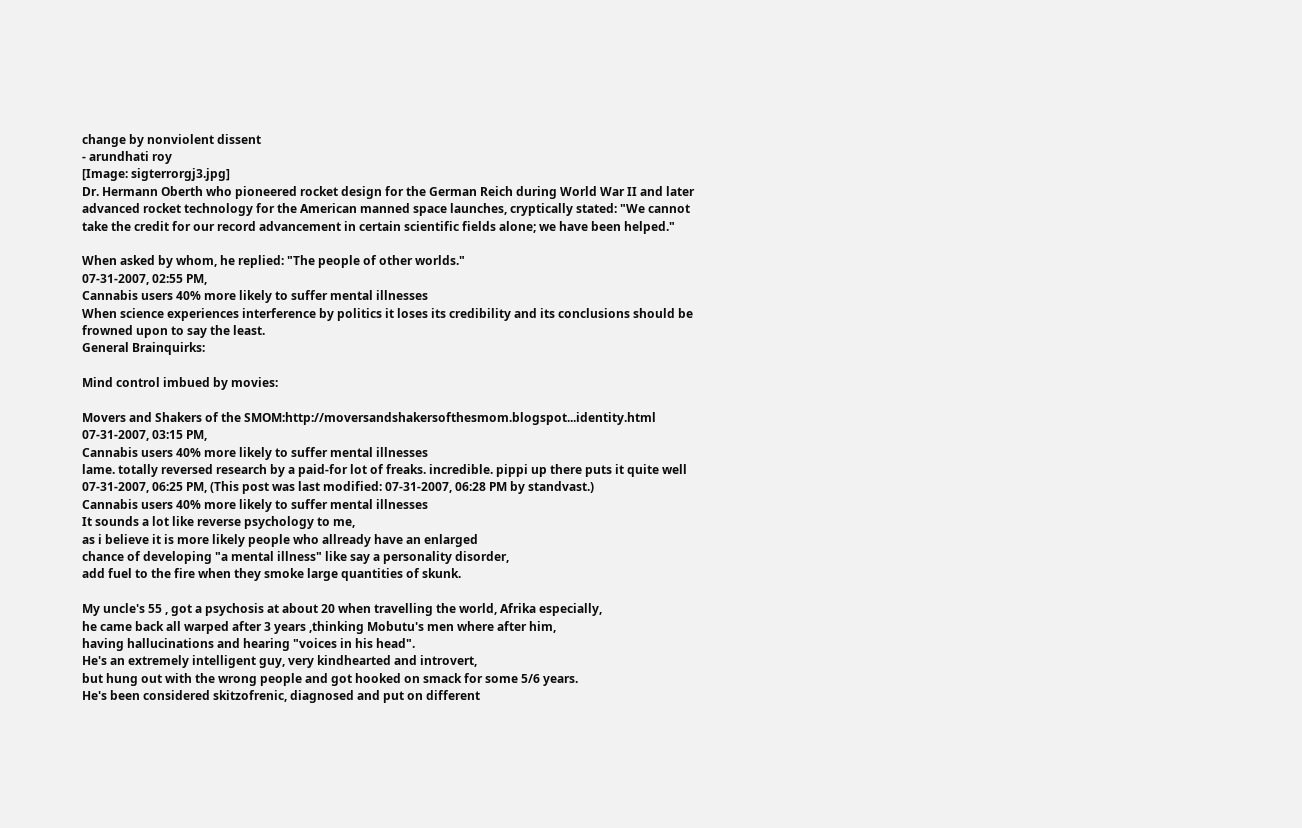change by nonviolent dissent
- arundhati roy
[Image: sigterrorgj3.jpg]
Dr. Hermann Oberth who pioneered rocket design for the German Reich during World War II and later advanced rocket technology for the American manned space launches, cryptically stated: "We cannot take the credit for our record advancement in certain scientific fields alone; we have been helped."

When asked by whom, he replied: "The people of other worlds."
07-31-2007, 02:55 PM,
Cannabis users 40% more likely to suffer mental illnesses
When science experiences interference by politics it loses its credibility and its conclusions should be frowned upon to say the least.
General Brainquirks:

Mind control imbued by movies:

Movers and Shakers of the SMOM:http://moversandshakersofthesmom.blogspot...identity.html
07-31-2007, 03:15 PM,
Cannabis users 40% more likely to suffer mental illnesses
lame. totally reversed research by a paid-for lot of freaks. incredible. pippi up there puts it quite well
07-31-2007, 06:25 PM, (This post was last modified: 07-31-2007, 06:28 PM by standvast.)
Cannabis users 40% more likely to suffer mental illnesses
It sounds a lot like reverse psychology to me,
as i believe it is more likely people who allready have an enlarged
chance of developing "a mental illness" like say a personality disorder,
add fuel to the fire when they smoke large quantities of skunk.

My uncle's 55 , got a psychosis at about 20 when travelling the world, Afrika especially,
he came back all warped after 3 years ,thinking Mobutu's men where after him,
having hallucinations and hearing "voices in his head".
He's an extremely intelligent guy, very kindhearted and introvert,
but hung out with the wrong people and got hooked on smack for some 5/6 years.
He's been considered skitzofrenic, diagnosed and put on different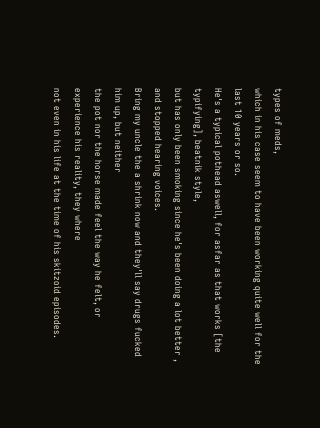types of meds,
which in his case seem to have been working quite well for the last 10 years or so.
He's a typical pothead aswell, for asfar as that works [the typifying], beatnik style,
but has only been smoking since he's been doing a lot better , and stopped hearing voices.
Bring my uncle the a shrink now and they'll say drugs fucked him up, but neither
the pot nor the horse made feel the way he felt, or experience his reality, they where
not even in his life at the time of his skitzoid episodes.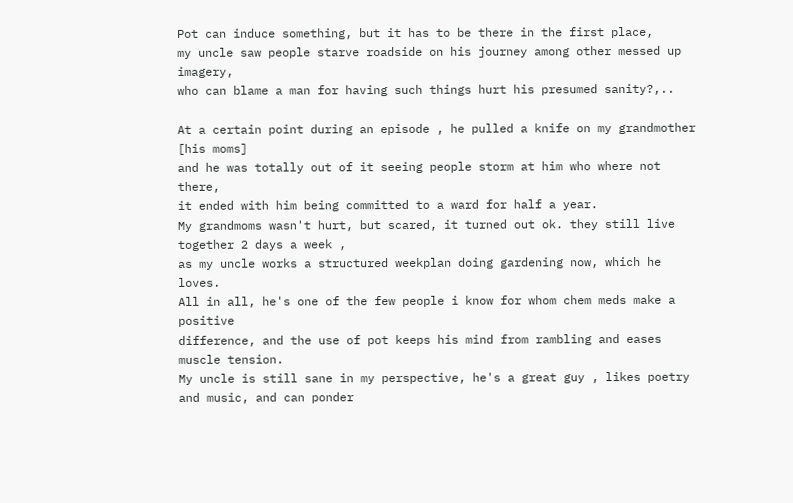Pot can induce something, but it has to be there in the first place,
my uncle saw people starve roadside on his journey among other messed up imagery,
who can blame a man for having such things hurt his presumed sanity?,..

At a certain point during an episode , he pulled a knife on my grandmother [his moms]
and he was totally out of it seeing people storm at him who where not there,
it ended with him being committed to a ward for half a year.
My grandmoms wasn't hurt, but scared, it turned out ok. they still live together 2 days a week ,
as my uncle works a structured weekplan doing gardening now, which he loves.
All in all, he's one of the few people i know for whom chem meds make a positive
difference, and the use of pot keeps his mind from rambling and eases muscle tension.
My uncle is still sane in my perspective, he's a great guy , likes poetry and music, and can ponder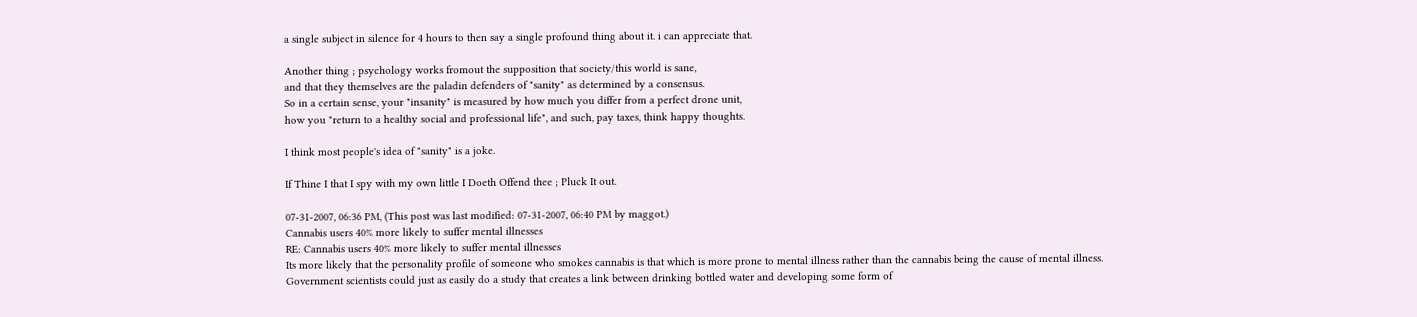a single subject in silence for 4 hours to then say a single profound thing about it. i can appreciate that.

Another thing ; psychology works fromout the supposition that society/this world is sane,
and that they themselves are the paladin defenders of "sanity" as determined by a consensus.
So in a certain sense, your "insanity" is measured by how much you differ from a perfect drone unit,
how you "return to a healthy social and professional life", and such, pay taxes, think happy thoughts.

I think most people's idea of "sanity" is a joke.

If Thine I that I spy with my own little I Doeth Offend thee ; Pluck It out.

07-31-2007, 06:36 PM, (This post was last modified: 07-31-2007, 06:40 PM by maggot.)
Cannabis users 40% more likely to suffer mental illnesses
RE: Cannabis users 40% more likely to suffer mental illnesses
Its more likely that the personality profile of someone who smokes cannabis is that which is more prone to mental illness rather than the cannabis being the cause of mental illness.
Government scientists could just as easily do a study that creates a link between drinking bottled water and developing some form of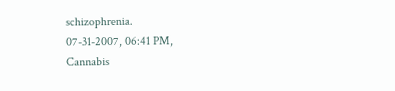schizophrenia.
07-31-2007, 06:41 PM,
Cannabis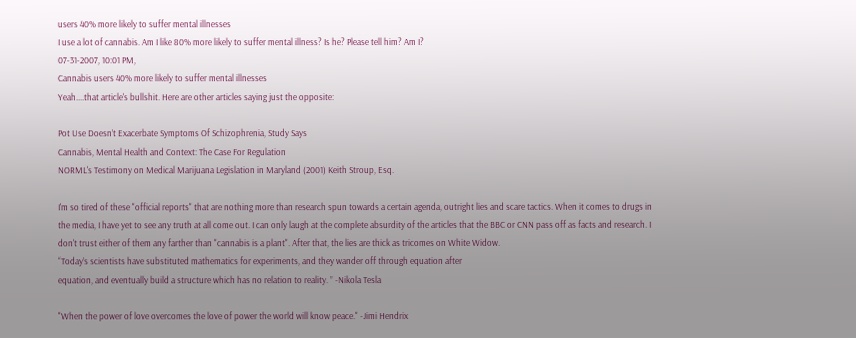users 40% more likely to suffer mental illnesses
I use a lot of cannabis. Am I like 80% more likely to suffer mental illness? Is he? Please tell him? Am I?
07-31-2007, 10:01 PM,
Cannabis users 40% more likely to suffer mental illnesses
Yeah....that article's bullshit. Here are other articles saying just the opposite:

Pot Use Doesn’t Exacerbate Symptoms Of Schizophrenia, Study Says
Cannabis, Mental Health and Context: The Case For Regulation
NORML's Testimony on Medical Marijuana Legislation in Maryland (2001) Keith Stroup, Esq.

I'm so tired of these "official reports" that are nothing more than research spun towards a certain agenda, outright lies and scare tactics. When it comes to drugs in the media, I have yet to see any truth at all come out. I can only laugh at the complete absurdity of the articles that the BBC or CNN pass off as facts and research. I don't trust either of them any farther than "cannabis is a plant". After that, the lies are thick as tricomes on White Widow.
“Today’s scientists have substituted mathematics for experiments, and they wander off through equation after
equation, and eventually build a structure which has no relation to reality. ” -Nikola Tesla

"When the power of love overcomes the love of power the world will know peace." -Jimi Hendrix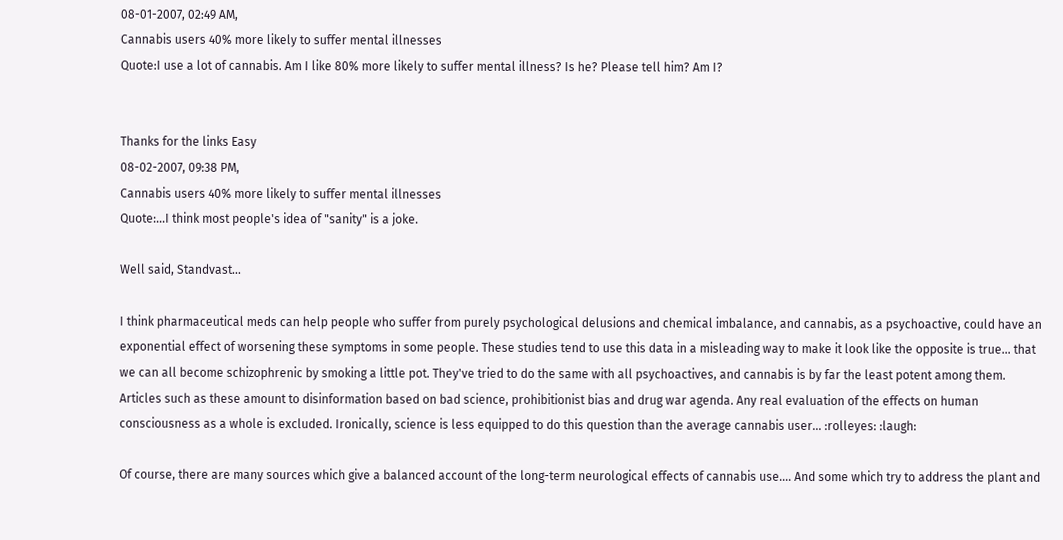08-01-2007, 02:49 AM,
Cannabis users 40% more likely to suffer mental illnesses
Quote:I use a lot of cannabis. Am I like 80% more likely to suffer mental illness? Is he? Please tell him? Am I?


Thanks for the links Easy
08-02-2007, 09:38 PM,
Cannabis users 40% more likely to suffer mental illnesses
Quote:...I think most people's idea of "sanity" is a joke.

Well said, Standvast...

I think pharmaceutical meds can help people who suffer from purely psychological delusions and chemical imbalance, and cannabis, as a psychoactive, could have an exponential effect of worsening these symptoms in some people. These studies tend to use this data in a misleading way to make it look like the opposite is true... that we can all become schizophrenic by smoking a little pot. They've tried to do the same with all psychoactives, and cannabis is by far the least potent among them. Articles such as these amount to disinformation based on bad science, prohibitionist bias and drug war agenda. Any real evaluation of the effects on human consciousness as a whole is excluded. Ironically, science is less equipped to do this question than the average cannabis user... :rolleyes: :laugh:

Of course, there are many sources which give a balanced account of the long-term neurological effects of cannabis use.... And some which try to address the plant and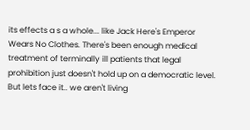its effects a s a whole... like Jack Here's Emperor Wears No Clothes. There's been enough medical treatment of terminally ill patients that legal prohibition just doesn't hold up on a democratic level. But lets face it.. we aren't living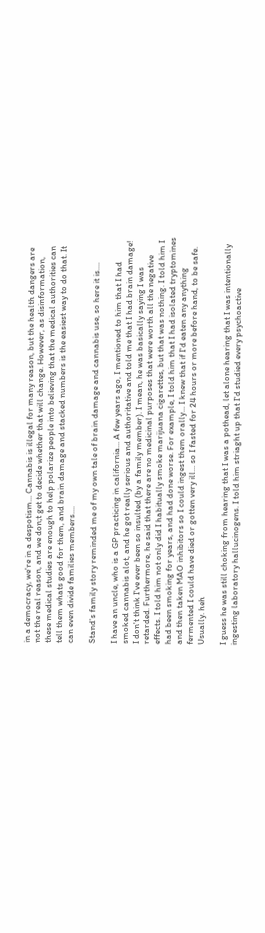in a democracy, we're in a despotism... Cannabis is illegal for many reason, but the health dangers are not the real reason, and we don;t get to decide whether that will change. However, as disinformation, these medical studies are enough to help polarize people into believing that the medical authorities can tell them whats good for them, and brain damage and stacked numbers is the easiest way to do that. It can even divide families members....

Stand's family story reminded me of my own tale of brain damage and cannabis use, so here it is....

I have an uncle, who is a GP practicing in california... A few years ago, I mentioned to him that I had smoked cannabis alot, and he got really serious and authoritative and told me that I had brain damage! I don't think I've ever been so insulted (by a family member). I mean, he was basically saying I was retarded. Furthermore, he said that there are no medicinal purposes that were worth all the negative effects. I told him not only did I habitually smoke marijuana cigarettes, but that was nothing. I told him I had been smoking for years, and had done worse. For example, I told him that I had isolated tryptomines and then taken MAO inhibitors so I could ingest them orally... I knew that if I'd eaten any anything fermented I could have died or gotten very ill... so I fasted for 24 hours or more before hand, to be safe. Usually. heh

I guess he was still choking from hearing that I was a pothead, let alone hearing that I was intentionally ingesting laboratory hallucinogens. I told him striaght up that I'd studied every psychoactive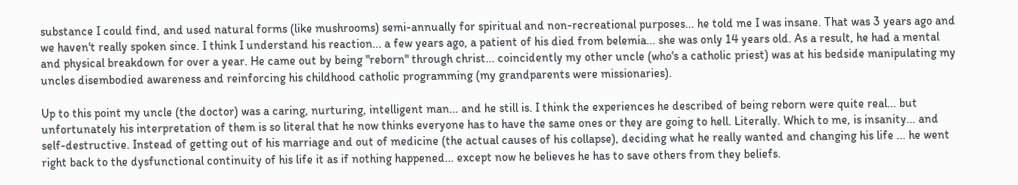substance I could find, and used natural forms (like mushrooms) semi-annually for spiritual and non-recreational purposes... he told me I was insane. That was 3 years ago and we haven't really spoken since. I think I understand his reaction... a few years ago, a patient of his died from belemia... she was only 14 years old. As a result, he had a mental and physical breakdown for over a year. He came out by being "reborn" through christ... coincidently my other uncle (who's a catholic priest) was at his bedside manipulating my uncles disembodied awareness and reinforcing his childhood catholic programming (my grandparents were missionaries).

Up to this point my uncle (the doctor) was a caring, nurturing, intelligent man... and he still is. I think the experiences he described of being reborn were quite real... but unfortunately his interpretation of them is so literal that he now thinks everyone has to have the same ones or they are going to hell. Literally. Which to me, is insanity... and self-destructive. Instead of getting out of his marriage and out of medicine (the actual causes of his collapse), deciding what he really wanted and changing his life ... he went right back to the dysfunctional continuity of his life it as if nothing happened... except now he believes he has to save others from they beliefs.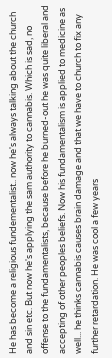He has become a religious fundementalist.. now he's always talking about the church and sin etc. But now he's applying the sam authority to cannabis. Which is sad, no offense to the fundamentalists, because before he burned-out he was quite liberal and accepting of other peoples beliefs. Now his fundamentalism is applied to medicine as well... he thinks cannabis causes brain damage and that we have to church to fix any further retardation. He was cool a few years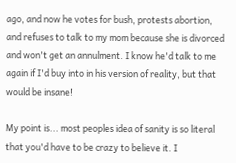ago, and now he votes for bush, protests abortion, and refuses to talk to my mom because she is divorced and won't get an annulment. I know he'd talk to me again if I'd buy into in his version of reality, but that would be insane!

My point is... most peoples idea of sanity is so literal that you'd have to be crazy to believe it. I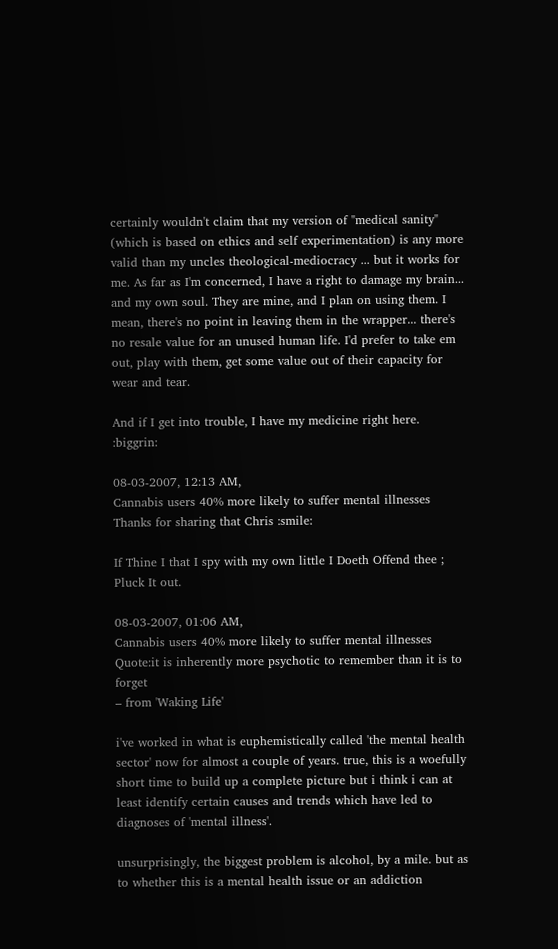certainly wouldn't claim that my version of "medical sanity" (which is based on ethics and self experimentation) is any more valid than my uncles theological-mediocracy ... but it works for me. As far as I'm concerned, I have a right to damage my brain... and my own soul. They are mine, and I plan on using them. I mean, there's no point in leaving them in the wrapper... there's no resale value for an unused human life. I'd prefer to take em out, play with them, get some value out of their capacity for wear and tear.

And if I get into trouble, I have my medicine right here. :biggrin:

08-03-2007, 12:13 AM,
Cannabis users 40% more likely to suffer mental illnesses
Thanks for sharing that Chris :smile:

If Thine I that I spy with my own little I Doeth Offend thee ; Pluck It out.

08-03-2007, 01:06 AM,
Cannabis users 40% more likely to suffer mental illnesses
Quote:it is inherently more psychotic to remember than it is to forget
– from 'Waking Life'

i've worked in what is euphemistically called 'the mental health sector' now for almost a couple of years. true, this is a woefully short time to build up a complete picture but i think i can at least identify certain causes and trends which have led to diagnoses of 'mental illness'.

unsurprisingly, the biggest problem is alcohol, by a mile. but as to whether this is a mental health issue or an addiction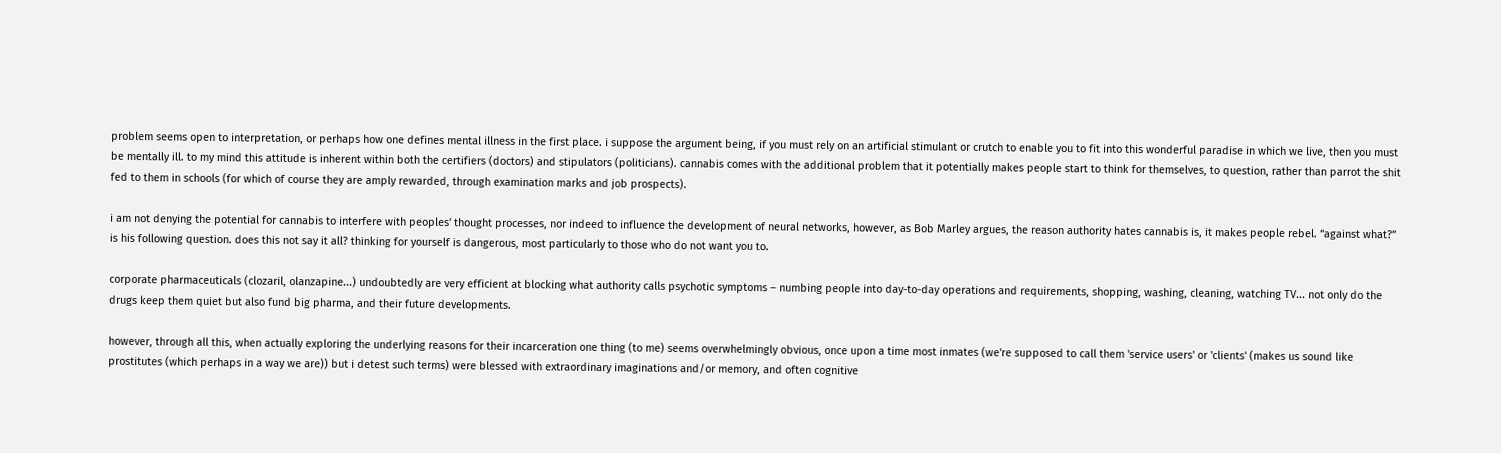problem seems open to interpretation, or perhaps how one defines mental illness in the first place. i suppose the argument being, if you must rely on an artificial stimulant or crutch to enable you to fit into this wonderful paradise in which we live, then you must be mentally ill. to my mind this attitude is inherent within both the certifiers (doctors) and stipulators (politicians). cannabis comes with the additional problem that it potentially makes people start to think for themselves, to question, rather than parrot the shit fed to them in schools (for which of course they are amply rewarded, through examination marks and job prospects).

i am not denying the potential for cannabis to interfere with peoples' thought processes, nor indeed to influence the development of neural networks, however, as Bob Marley argues, the reason authority hates cannabis is, it makes people rebel. “against what?” is his following question. does this not say it all? thinking for yourself is dangerous, most particularly to those who do not want you to.

corporate pharmaceuticals (clozaril, olanzapine...) undoubtedly are very efficient at blocking what authority calls psychotic symptoms – numbing people into day-to-day operations and requirements, shopping, washing, cleaning, watching TV... not only do the drugs keep them quiet but also fund big pharma, and their future developments.

however, through all this, when actually exploring the underlying reasons for their incarceration one thing (to me) seems overwhelmingly obvious, once upon a time most inmates (we're supposed to call them 'service users' or 'clients' (makes us sound like prostitutes (which perhaps in a way we are)) but i detest such terms) were blessed with extraordinary imaginations and/or memory, and often cognitive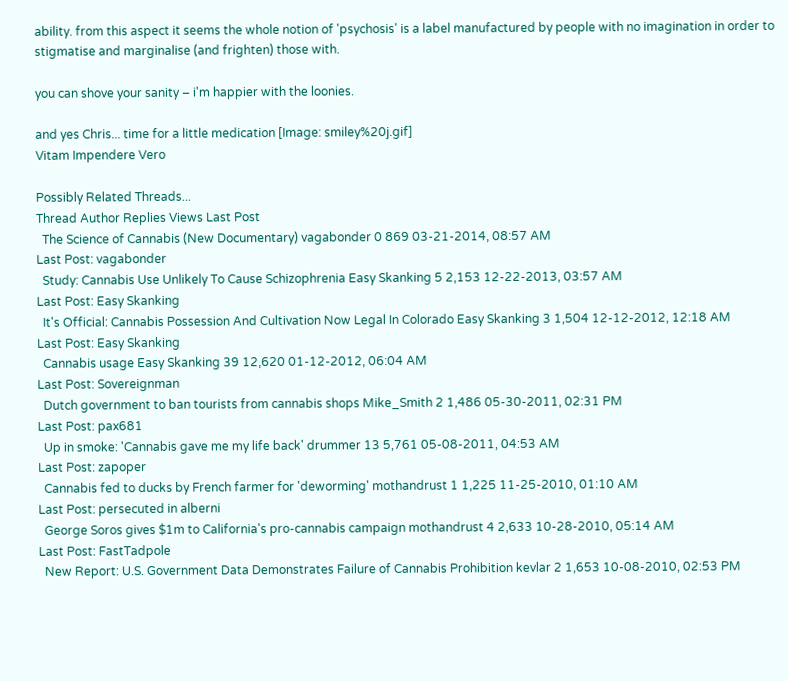ability. from this aspect it seems the whole notion of 'psychosis' is a label manufactured by people with no imagination in order to stigmatise and marginalise (and frighten) those with.

you can shove your sanity – i'm happier with the loonies.

and yes Chris... time for a little medication [Image: smiley%20j.gif]
Vitam Impendere Vero

Possibly Related Threads...
Thread Author Replies Views Last Post
  The Science of Cannabis (New Documentary) vagabonder 0 869 03-21-2014, 08:57 AM
Last Post: vagabonder
  Study: Cannabis Use Unlikely To Cause Schizophrenia Easy Skanking 5 2,153 12-22-2013, 03:57 AM
Last Post: Easy Skanking
  It's Official: Cannabis Possession And Cultivation Now Legal In Colorado Easy Skanking 3 1,504 12-12-2012, 12:18 AM
Last Post: Easy Skanking
  Cannabis usage Easy Skanking 39 12,620 01-12-2012, 06:04 AM
Last Post: Sovereignman
  Dutch government to ban tourists from cannabis shops Mike_Smith 2 1,486 05-30-2011, 02:31 PM
Last Post: pax681
  Up in smoke: 'Cannabis gave me my life back' drummer 13 5,761 05-08-2011, 04:53 AM
Last Post: zapoper
  Cannabis fed to ducks by French farmer for 'deworming' mothandrust 1 1,225 11-25-2010, 01:10 AM
Last Post: persecuted in alberni
  George Soros gives $1m to California's pro-cannabis campaign mothandrust 4 2,633 10-28-2010, 05:14 AM
Last Post: FastTadpole
  New Report: U.S. Government Data Demonstrates Failure of Cannabis Prohibition kevlar 2 1,653 10-08-2010, 02:53 PM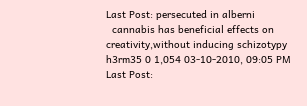Last Post: persecuted in alberni
  cannabis has beneficial effects on creativity,without inducing schizotypy h3rm35 0 1,054 03-10-2010, 09:05 PM
Last Post: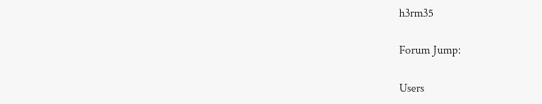h3rm35

Forum Jump:

Users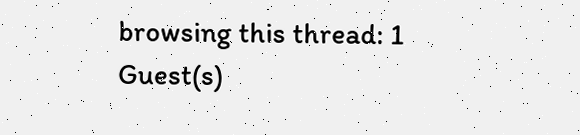browsing this thread: 1 Guest(s)